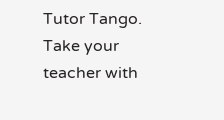Tutor Tango. Take your teacher with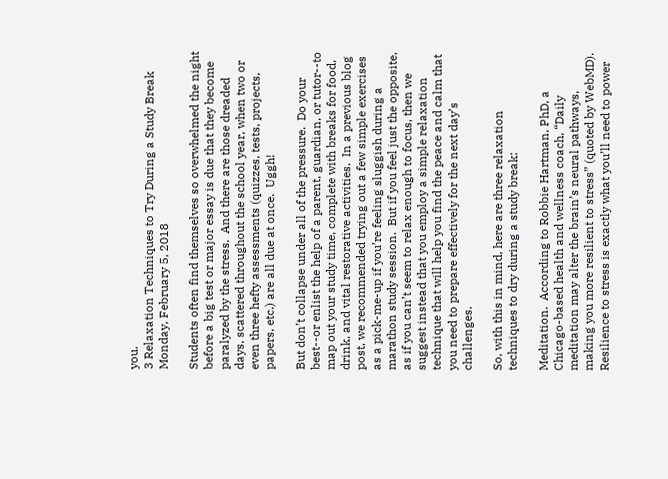you.
3 Relaxation Techniques to Try During a Study Break
Monday, February 5, 2018

Students often find themselves so overwhelmed the night before a big test or major essay is due that they become paralyzed by the stress.  And there are those dreaded days, scattered throughout the school year, when two or even three hefty assessments (quizzes, tests, projects, papers, etc.) are all due at once.  Uggh!

But don’t collapse under all of the pressure.  Do your best--or enlist the help of a parent, guardian, or tutor--to map out your study time, complete with breaks for food, drink, and vital restorative activities.  In a previous blog post, we recommended trying out a few simple exercises as a pick-me-up if you’re feeling sluggish during a marathon study session.  But if you feel just the opposite, as if you can’t seem to relax enough to focus, then we suggest instead that you employ a simple relaxation technique that will help you find the peace and calm that you need to prepare effectively for the next day’s challenges.

So, with this in mind, here are three relaxation techniques to dry during a study break:

Meditation.  According to Robbie Hartman, PhD, a Chicago-based health and wellness coach, “Daily meditation may alter the brain’s neural pathways, making you more resilient to stress” (quoted by WebMD).  Resilience to stress is exactly what you’ll need to power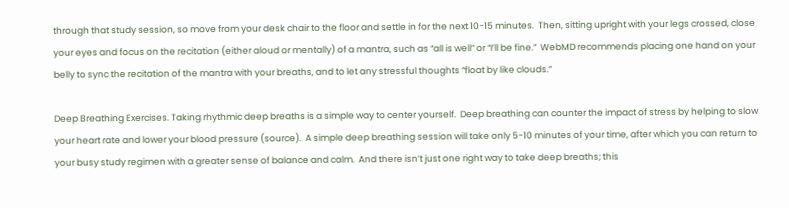through that study session, so move from your desk chair to the floor and settle in for the next 10-15 minutes.  Then, sitting upright with your legs crossed, close your eyes and focus on the recitation (either aloud or mentally) of a mantra, such as “all is well” or “I’ll be fine.”  WebMD recommends placing one hand on your belly to sync the recitation of the mantra with your breaths, and to let any stressful thoughts “float by like clouds.”

Deep Breathing Exercises. Taking rhythmic deep breaths is a simple way to center yourself.  Deep breathing can counter the impact of stress by helping to slow your heart rate and lower your blood pressure (source).  A simple deep breathing session will take only 5-10 minutes of your time, after which you can return to your busy study regimen with a greater sense of balance and calm.  And there isn’t just one right way to take deep breaths; this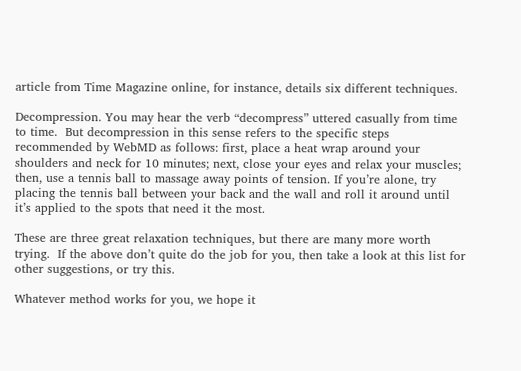article from Time Magazine online, for instance, details six different techniques.

Decompression. You may hear the verb “decompress” uttered casually from time to time.  But decompression in this sense refers to the specific steps recommended by WebMD as follows: first, place a heat wrap around your shoulders and neck for 10 minutes; next, close your eyes and relax your muscles; then, use a tennis ball to massage away points of tension. If you’re alone, try placing the tennis ball between your back and the wall and roll it around until it’s applied to the spots that need it the most.

These are three great relaxation techniques, but there are many more worth trying.  If the above don’t quite do the job for you, then take a look at this list for other suggestions, or try this.

Whatever method works for you, we hope it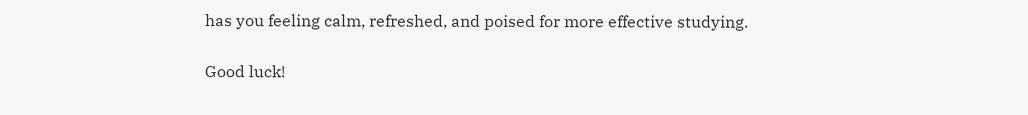has you feeling calm, refreshed, and poised for more effective studying.

Good luck!